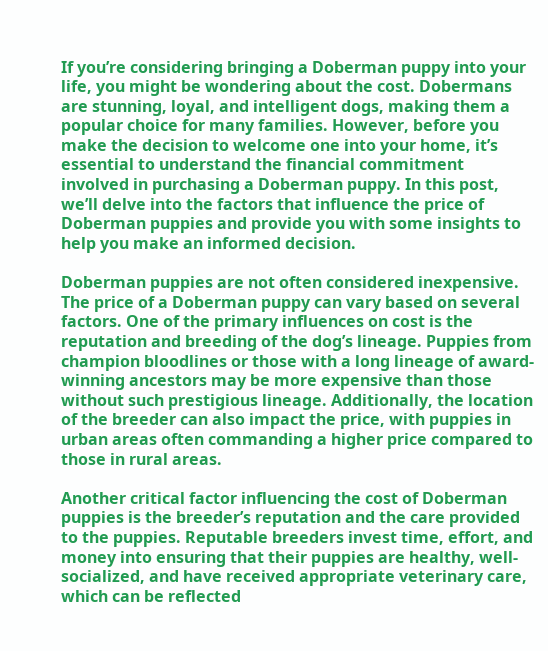If you’re considering bringing a Doberman puppy into your life, you might be wondering about the cost. Dobermans are stunning, loyal, and intelligent dogs, making them a popular choice for many families. However, before you make the decision to welcome one into your home, it’s essential to understand the financial commitment involved in purchasing a Doberman puppy. In this post, we’ll delve into the factors that influence the price of Doberman puppies and provide you with some insights to help you make an informed decision.

Doberman puppies are not often considered inexpensive. The price of a Doberman puppy can vary based on several factors. One of the primary influences on cost is the reputation and breeding of the dog’s lineage. Puppies from champion bloodlines or those with a long lineage of award-winning ancestors may be more expensive than those without such prestigious lineage. Additionally, the location of the breeder can also impact the price, with puppies in urban areas often commanding a higher price compared to those in rural areas.

Another critical factor influencing the cost of Doberman puppies is the breeder’s reputation and the care provided to the puppies. Reputable breeders invest time, effort, and money into ensuring that their puppies are healthy, well-socialized, and have received appropriate veterinary care, which can be reflected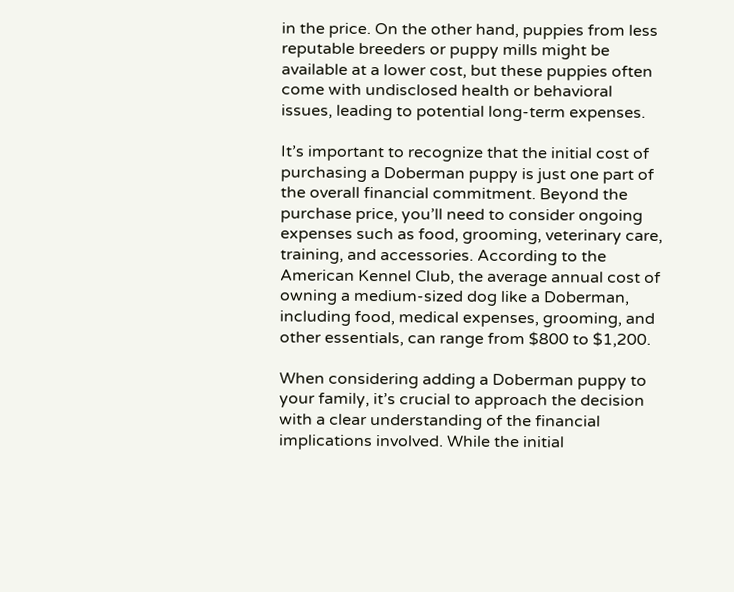in the price. On the other hand, puppies from less reputable breeders or puppy mills might be available at a lower cost, but these puppies often come with undisclosed health or behavioral issues, leading to potential long-term expenses.

It’s important to recognize that the initial cost of purchasing a Doberman puppy is just one part of the overall financial commitment. Beyond the purchase price, you’ll need to consider ongoing expenses such as food, grooming, veterinary care, training, and accessories. According to the American Kennel Club, the average annual cost of owning a medium-sized dog like a Doberman, including food, medical expenses, grooming, and other essentials, can range from $800 to $1,200.

When considering adding a Doberman puppy to your family, it’s crucial to approach the decision with a clear understanding of the financial implications involved. While the initial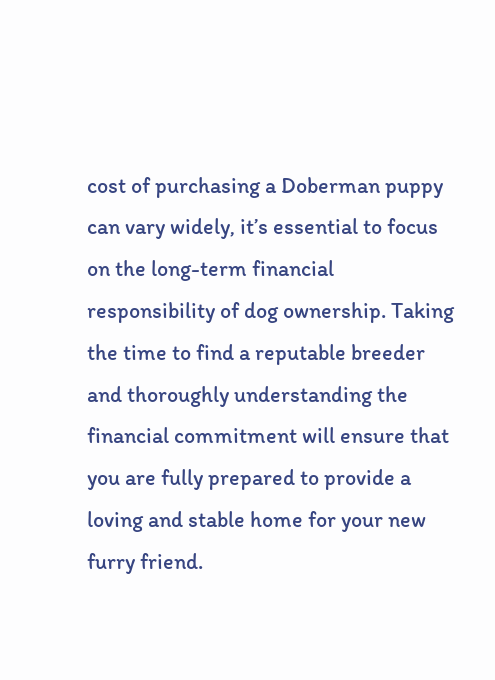cost of purchasing a Doberman puppy can vary widely, it’s essential to focus on the long-term financial responsibility of dog ownership. Taking the time to find a reputable breeder and thoroughly understanding the financial commitment will ensure that you are fully prepared to provide a loving and stable home for your new furry friend.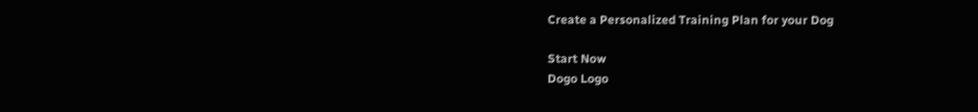Create a Personalized Training Plan for your Dog

Start Now
Dogo Logo